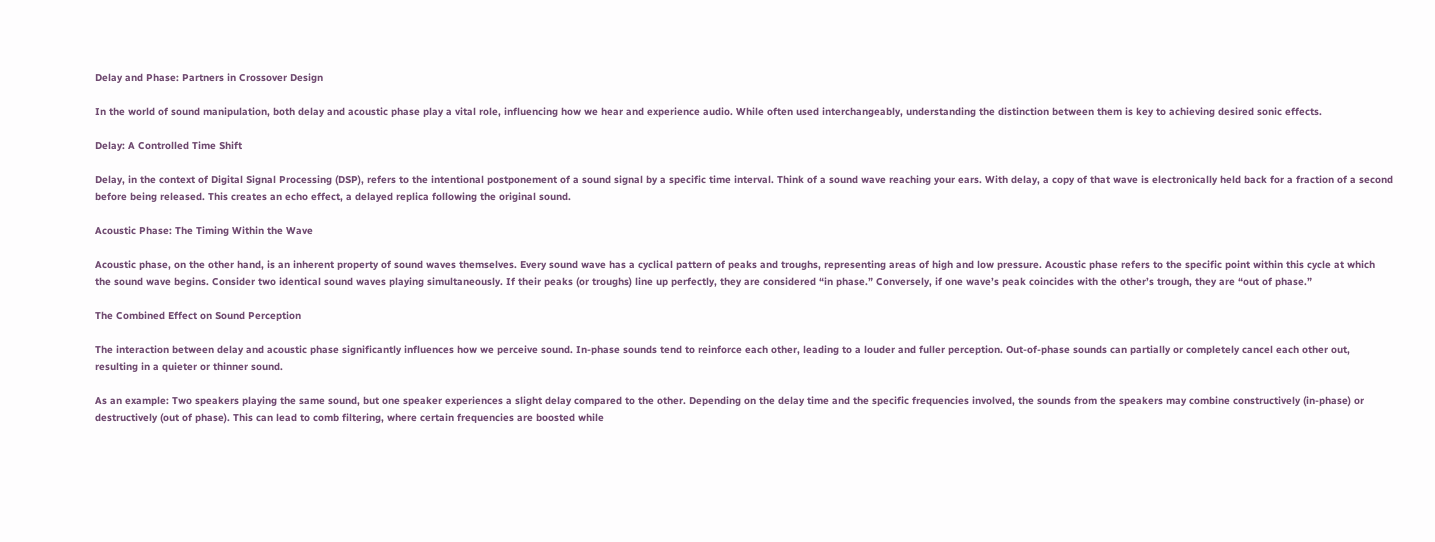Delay and Phase: Partners in Crossover Design

In the world of sound manipulation, both delay and acoustic phase play a vital role, influencing how we hear and experience audio. While often used interchangeably, understanding the distinction between them is key to achieving desired sonic effects.

Delay: A Controlled Time Shift

Delay, in the context of Digital Signal Processing (DSP), refers to the intentional postponement of a sound signal by a specific time interval. Think of a sound wave reaching your ears. With delay, a copy of that wave is electronically held back for a fraction of a second before being released. This creates an echo effect, a delayed replica following the original sound.

Acoustic Phase: The Timing Within the Wave

Acoustic phase, on the other hand, is an inherent property of sound waves themselves. Every sound wave has a cyclical pattern of peaks and troughs, representing areas of high and low pressure. Acoustic phase refers to the specific point within this cycle at which the sound wave begins. Consider two identical sound waves playing simultaneously. If their peaks (or troughs) line up perfectly, they are considered “in phase.” Conversely, if one wave’s peak coincides with the other’s trough, they are “out of phase.”

The Combined Effect on Sound Perception

The interaction between delay and acoustic phase significantly influences how we perceive sound. In-phase sounds tend to reinforce each other, leading to a louder and fuller perception. Out-of-phase sounds can partially or completely cancel each other out, resulting in a quieter or thinner sound.

As an example: Two speakers playing the same sound, but one speaker experiences a slight delay compared to the other. Depending on the delay time and the specific frequencies involved, the sounds from the speakers may combine constructively (in-phase) or destructively (out of phase). This can lead to comb filtering, where certain frequencies are boosted while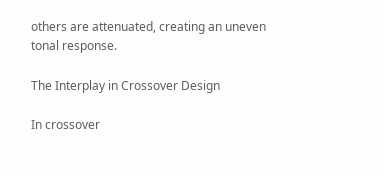others are attenuated, creating an uneven tonal response.

The Interplay in Crossover Design

In crossover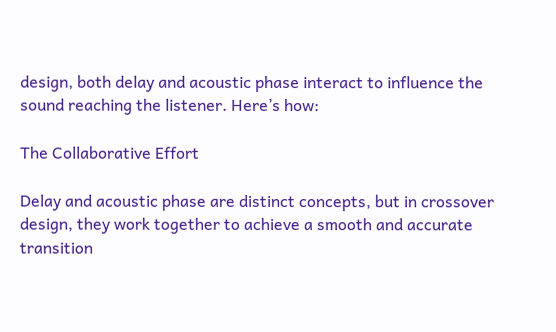design, both delay and acoustic phase interact to influence the sound reaching the listener. Here’s how:

The Collaborative Effort

Delay and acoustic phase are distinct concepts, but in crossover design, they work together to achieve a smooth and accurate transition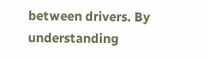between drivers. By understanding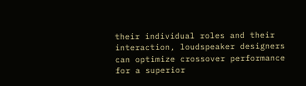their individual roles and their interaction, loudspeaker designers can optimize crossover performance for a superior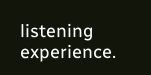listening experience.